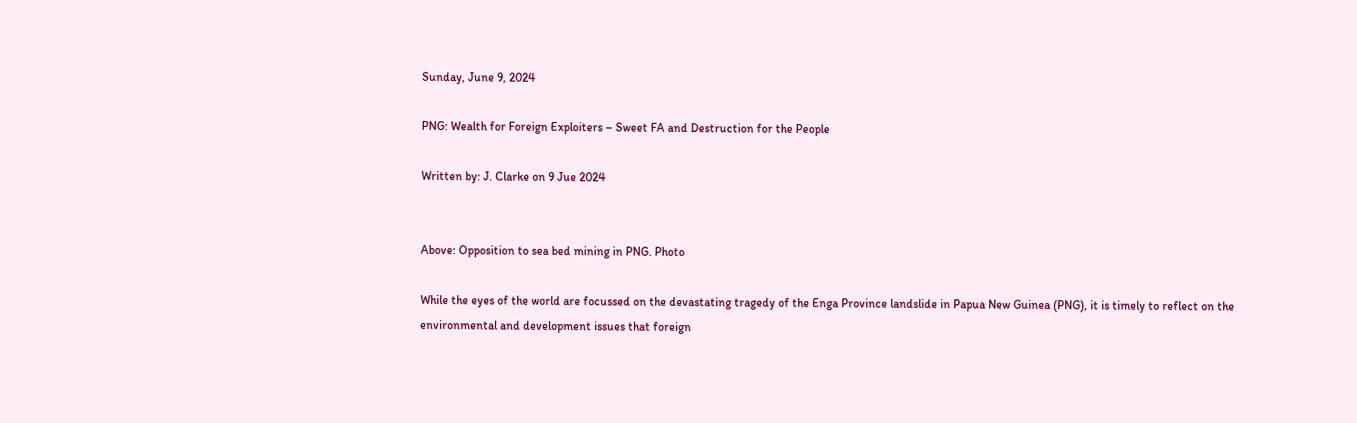Sunday, June 9, 2024

PNG: Wealth for Foreign Exploiters – Sweet FA and Destruction for the People

Written by: J. Clarke on 9 Jue 2024


Above: Opposition to sea bed mining in PNG. Photo

While the eyes of the world are focussed on the devastating tragedy of the Enga Province landslide in Papua New Guinea (PNG), it is timely to reflect on the environmental and development issues that foreign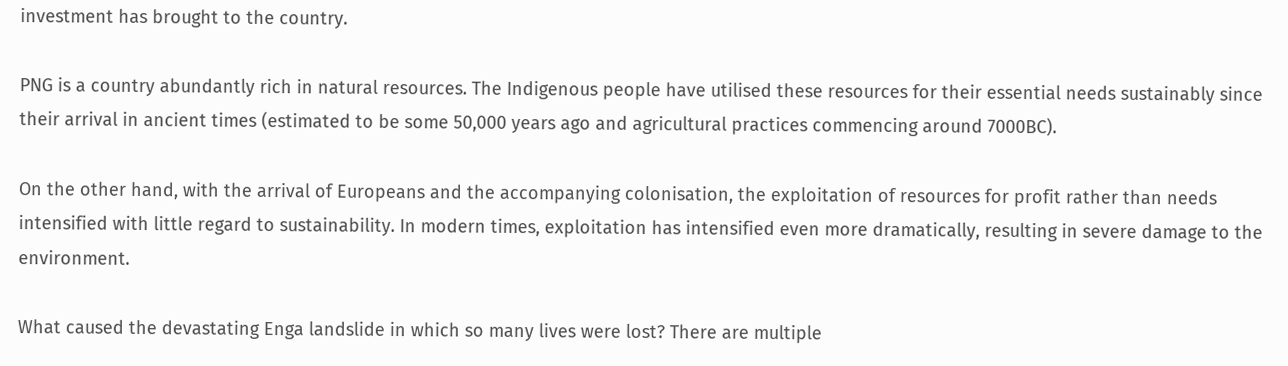investment has brought to the country.

PNG is a country abundantly rich in natural resources. The Indigenous people have utilised these resources for their essential needs sustainably since their arrival in ancient times (estimated to be some 50,000 years ago and agricultural practices commencing around 7000BC).

On the other hand, with the arrival of Europeans and the accompanying colonisation, the exploitation of resources for profit rather than needs intensified with little regard to sustainability. In modern times, exploitation has intensified even more dramatically, resulting in severe damage to the environment.

What caused the devastating Enga landslide in which so many lives were lost? There are multiple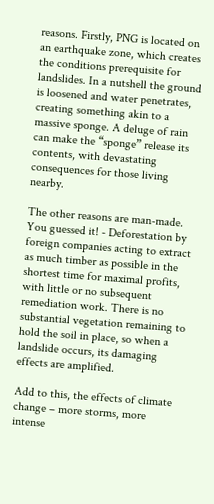reasons. Firstly, PNG is located on an earthquake zone, which creates the conditions prerequisite for landslides. In a nutshell the ground is loosened and water penetrates, creating something akin to a massive sponge. A deluge of rain can make the “sponge” release its contents, with devastating consequences for those living nearby.

The other reasons are man-made. You guessed it! - Deforestation by foreign companies acting to extract as much timber as possible in the shortest time for maximal profits, with little or no subsequent remediation work. There is no substantial vegetation remaining to hold the soil in place, so when a landslide occurs, its damaging effects are amplified.

Add to this, the effects of climate change – more storms, more intense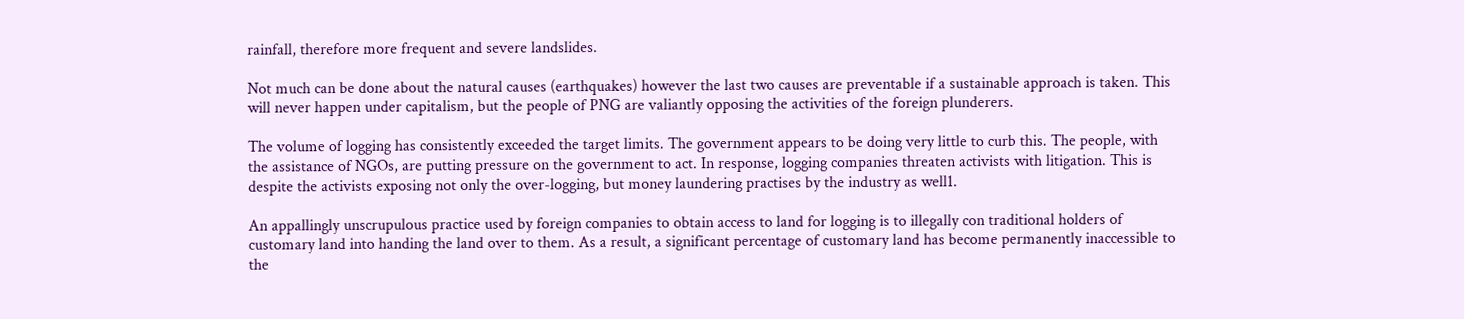rainfall, therefore more frequent and severe landslides.

Not much can be done about the natural causes (earthquakes) however the last two causes are preventable if a sustainable approach is taken. This will never happen under capitalism, but the people of PNG are valiantly opposing the activities of the foreign plunderers.

The volume of logging has consistently exceeded the target limits. The government appears to be doing very little to curb this. The people, with the assistance of NGOs, are putting pressure on the government to act. In response, logging companies threaten activists with litigation. This is despite the activists exposing not only the over-logging, but money laundering practises by the industry as well1.

An appallingly unscrupulous practice used by foreign companies to obtain access to land for logging is to illegally con traditional holders of customary land into handing the land over to them. As a result, a significant percentage of customary land has become permanently inaccessible to the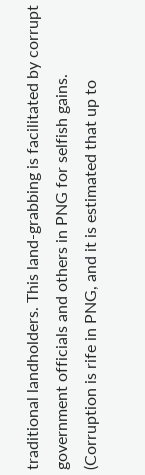traditional landholders. This land-grabbing is facilitated by corrupt government officials and others in PNG for selfish gains. (Corruption is rife in PNG, and it is estimated that up to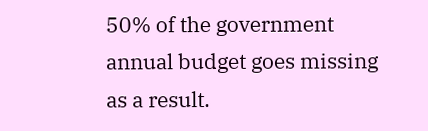50% of the government annual budget goes missing as a result.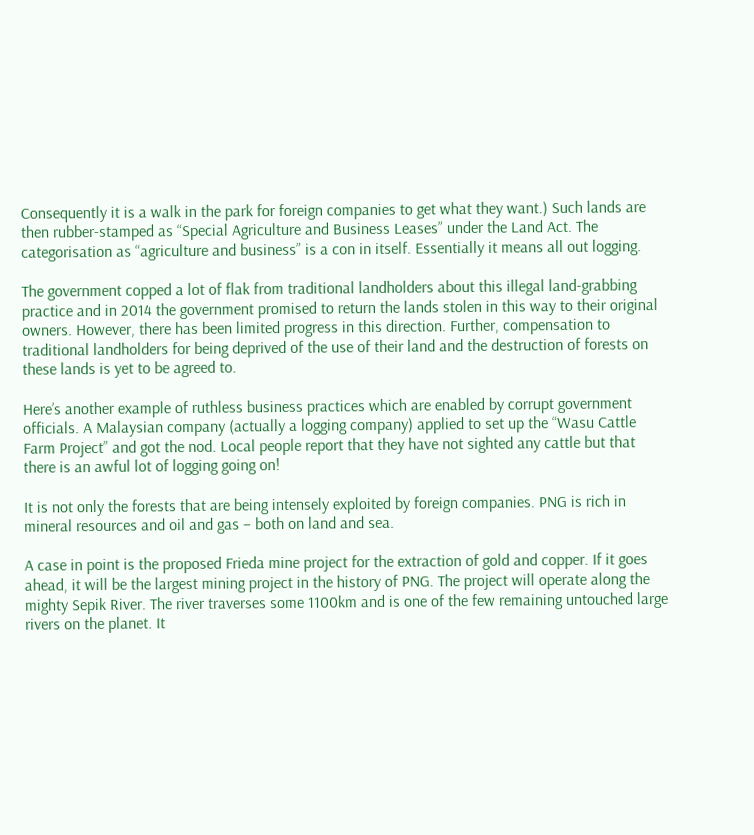Consequently it is a walk in the park for foreign companies to get what they want.) Such lands are then rubber-stamped as “Special Agriculture and Business Leases” under the Land Act. The categorisation as “agriculture and business” is a con in itself. Essentially it means all out logging.

The government copped a lot of flak from traditional landholders about this illegal land-grabbing practice and in 2014 the government promised to return the lands stolen in this way to their original owners. However, there has been limited progress in this direction. Further, compensation to traditional landholders for being deprived of the use of their land and the destruction of forests on these lands is yet to be agreed to.

Here’s another example of ruthless business practices which are enabled by corrupt government officials. A Malaysian company (actually a logging company) applied to set up the “Wasu Cattle Farm Project” and got the nod. Local people report that they have not sighted any cattle but that there is an awful lot of logging going on!

It is not only the forests that are being intensely exploited by foreign companies. PNG is rich in mineral resources and oil and gas – both on land and sea.

A case in point is the proposed Frieda mine project for the extraction of gold and copper. If it goes ahead, it will be the largest mining project in the history of PNG. The project will operate along the mighty Sepik River. The river traverses some 1100km and is one of the few remaining untouched large rivers on the planet. It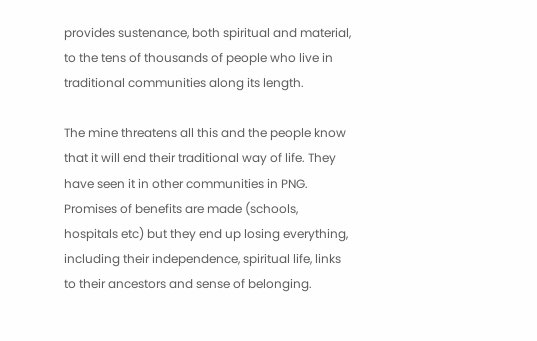provides sustenance, both spiritual and material, to the tens of thousands of people who live in traditional communities along its length.

The mine threatens all this and the people know that it will end their traditional way of life. They have seen it in other communities in PNG. Promises of benefits are made (schools, hospitals etc) but they end up losing everything, including their independence, spiritual life, links to their ancestors and sense of belonging.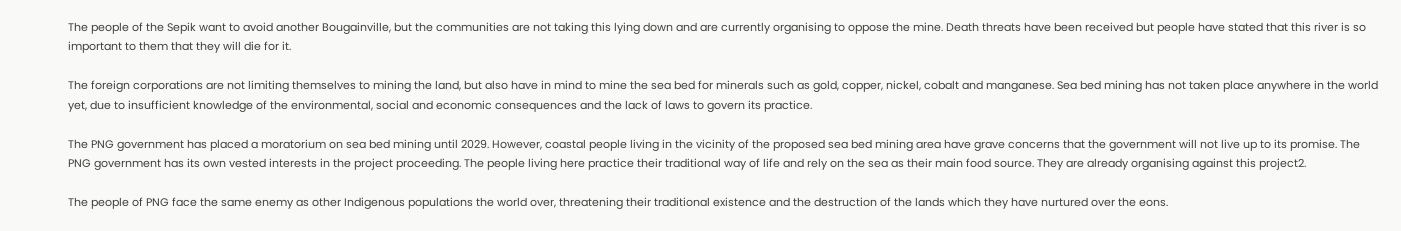The people of the Sepik want to avoid another Bougainville, but the communities are not taking this lying down and are currently organising to oppose the mine. Death threats have been received but people have stated that this river is so important to them that they will die for it.

The foreign corporations are not limiting themselves to mining the land, but also have in mind to mine the sea bed for minerals such as gold, copper, nickel, cobalt and manganese. Sea bed mining has not taken place anywhere in the world yet, due to insufficient knowledge of the environmental, social and economic consequences and the lack of laws to govern its practice.

The PNG government has placed a moratorium on sea bed mining until 2029. However, coastal people living in the vicinity of the proposed sea bed mining area have grave concerns that the government will not live up to its promise. The PNG government has its own vested interests in the project proceeding. The people living here practice their traditional way of life and rely on the sea as their main food source. They are already organising against this project2.

The people of PNG face the same enemy as other Indigenous populations the world over, threatening their traditional existence and the destruction of the lands which they have nurtured over the eons.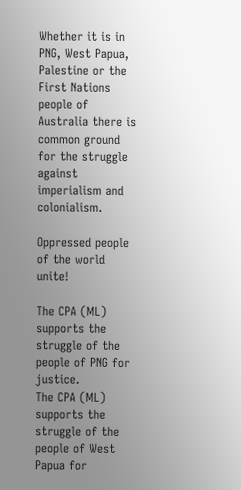Whether it is in PNG, West Papua, Palestine or the First Nations people of Australia there is common ground for the struggle against imperialism and colonialism.

Oppressed people of the world unite!

The CPA (ML) supports the struggle of the people of PNG for justice.
The CPA (ML) supports the struggle of the people of West Papua for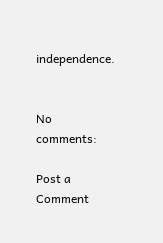independence.


No comments:

Post a Comment